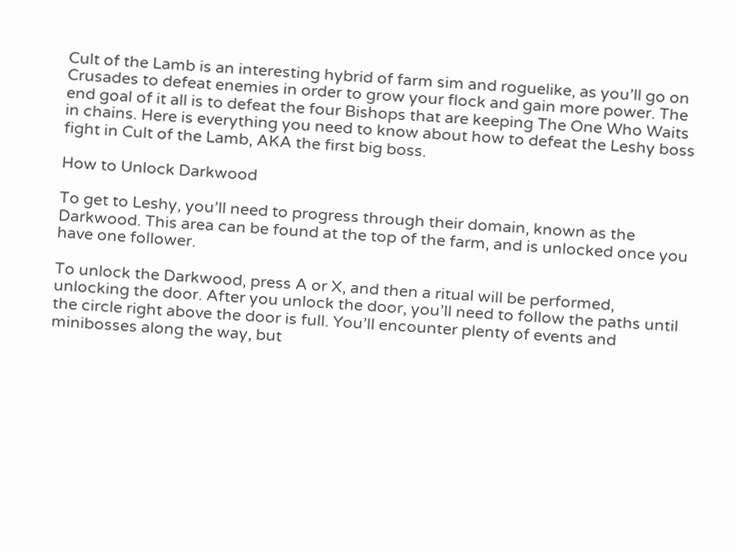Cult of the Lamb is an interesting hybrid of farm sim and roguelike, as you’ll go on Crusades to defeat enemies in order to grow your flock and gain more power. The end goal of it all is to defeat the four Bishops that are keeping The One Who Waits in chains. Here is everything you need to know about how to defeat the Leshy boss fight in Cult of the Lamb, AKA the first big boss.

How to Unlock Darkwood

To get to Leshy, you’ll need to progress through their domain, known as the Darkwood. This area can be found at the top of the farm, and is unlocked once you have one follower.

To unlock the Darkwood, press A or X, and then a ritual will be performed, unlocking the door. After you unlock the door, you’ll need to follow the paths until the circle right above the door is full. You’ll encounter plenty of events and minibosses along the way, but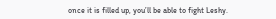once it is filled up, you’ll be able to fight Leshy.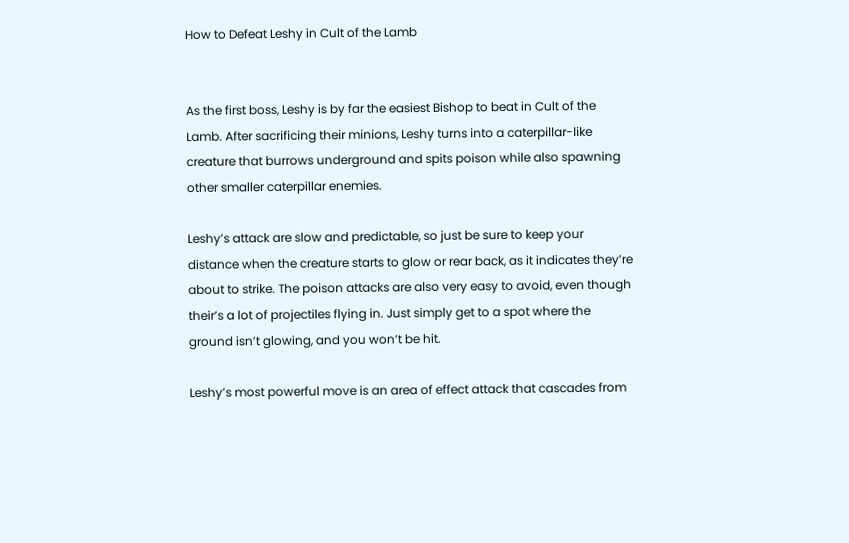How to Defeat Leshy in Cult of the Lamb


As the first boss, Leshy is by far the easiest Bishop to beat in Cult of the Lamb. After sacrificing their minions, Leshy turns into a caterpillar-like creature that burrows underground and spits poison while also spawning other smaller caterpillar enemies.

Leshy’s attack are slow and predictable, so just be sure to keep your distance when the creature starts to glow or rear back, as it indicates they’re about to strike. The poison attacks are also very easy to avoid, even though their’s a lot of projectiles flying in. Just simply get to a spot where the ground isn’t glowing, and you won’t be hit.

Leshy’s most powerful move is an area of effect attack that cascades from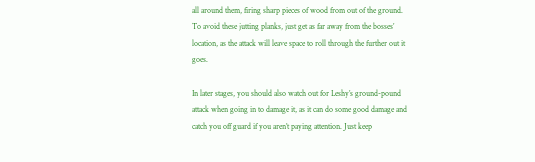all around them, firing sharp pieces of wood from out of the ground. To avoid these jutting planks, just get as far away from the bosses’ location, as the attack will leave space to roll through the further out it goes.

In later stages, you should also watch out for Leshy’s ground-pound attack when going in to damage it, as it can do some good damage and catch you off guard if you aren’t paying attention. Just keep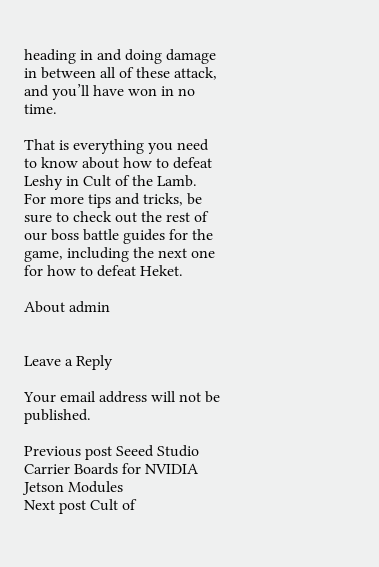heading in and doing damage in between all of these attack, and you’ll have won in no time.

That is everything you need to know about how to defeat Leshy in Cult of the Lamb. For more tips and tricks, be sure to check out the rest of our boss battle guides for the game, including the next one for how to defeat Heket.

About admin


Leave a Reply

Your email address will not be published.

Previous post Seeed Studio Carrier Boards for NVIDIA Jetson Modules
Next post Cult of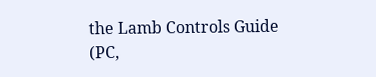the Lamb Controls Guide (PC,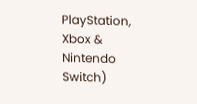PlayStation, Xbox & Nintendo Switch)